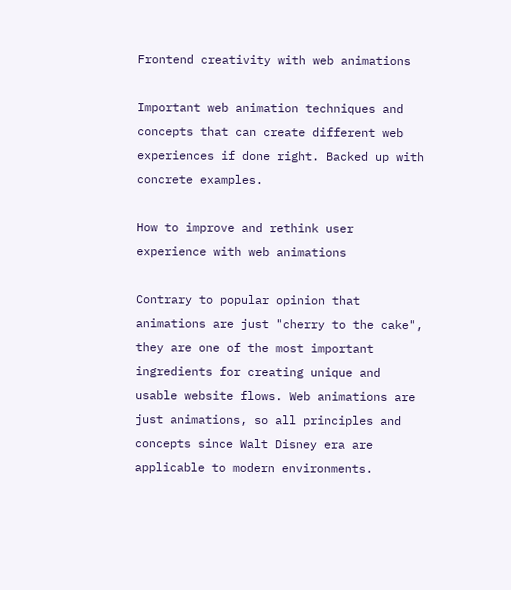Frontend creativity with web animations

Important web animation techniques and concepts that can create different web experiences if done right. Backed up with concrete examples.

How to improve and rethink user experience with web animations

Contrary to popular opinion that animations are just "cherry to the cake", they are one of the most important ingredients for creating unique and usable website flows. Web animations are just animations, so all principles and concepts since Walt Disney era are applicable to modern environments.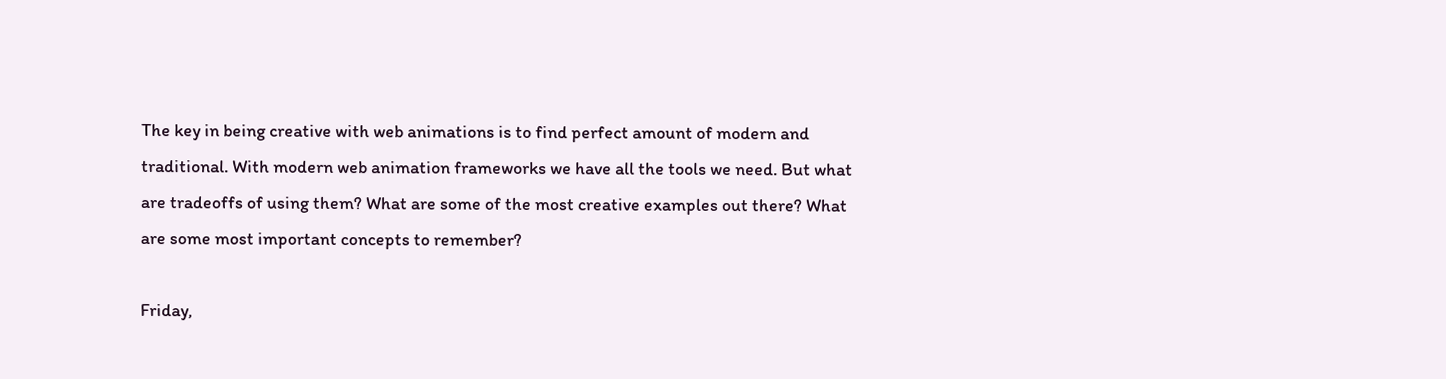The key in being creative with web animations is to find perfect amount of modern and traditional. With modern web animation frameworks we have all the tools we need. But what are tradeoffs of using them? What are some of the most creative examples out there? What are some most important concepts to remember?

Friday,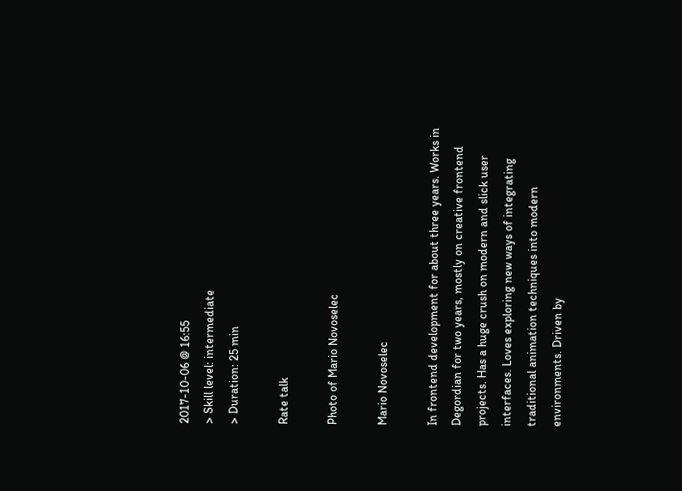2017-10-06 @ 16:55
> Skill level: intermediate
> Duration: 25 min

Rate talk

Photo of Mario Novoselec

Mario Novoselec

In frontend development for about three years. Works in Degordian for two years, mostly on creative frontend projects. Has a huge crush on modern and slick user interfaces. Loves exploring new ways of integrating traditional animation techniques into modern environments. Driven by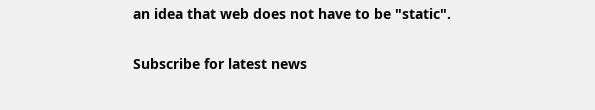an idea that web does not have to be "static".

Subscribe for latest news